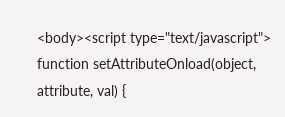<body><script type="text/javascript"> function setAttributeOnload(object, attribute, val) {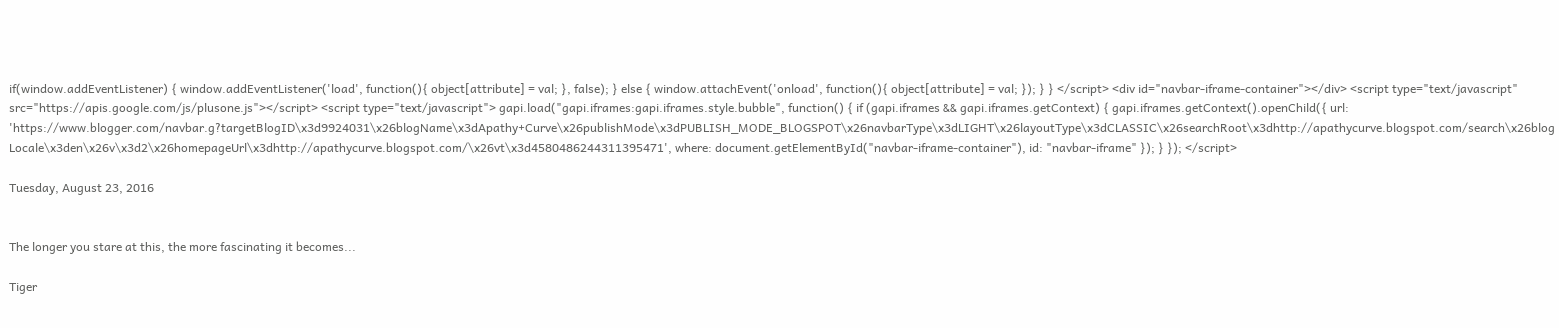if(window.addEventListener) { window.addEventListener('load', function(){ object[attribute] = val; }, false); } else { window.attachEvent('onload', function(){ object[attribute] = val; }); } } </script> <div id="navbar-iframe-container"></div> <script type="text/javascript" src="https://apis.google.com/js/plusone.js"></script> <script type="text/javascript"> gapi.load("gapi.iframes:gapi.iframes.style.bubble", function() { if (gapi.iframes && gapi.iframes.getContext) { gapi.iframes.getContext().openChild({ url: 'https://www.blogger.com/navbar.g?targetBlogID\x3d9924031\x26blogName\x3dApathy+Curve\x26publishMode\x3dPUBLISH_MODE_BLOGSPOT\x26navbarType\x3dLIGHT\x26layoutType\x3dCLASSIC\x26searchRoot\x3dhttp://apathycurve.blogspot.com/search\x26blogLocale\x3den\x26v\x3d2\x26homepageUrl\x3dhttp://apathycurve.blogspot.com/\x26vt\x3d4580486244311395471', where: document.getElementById("navbar-iframe-container"), id: "navbar-iframe" }); } }); </script>

Tuesday, August 23, 2016


The longer you stare at this, the more fascinating it becomes...

Tiger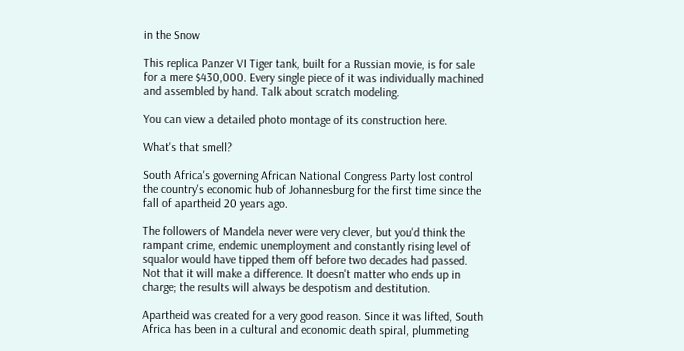in the Snow

This replica Panzer VI Tiger tank, built for a Russian movie, is for sale for a mere $430,000. Every single piece of it was individually machined and assembled by hand. Talk about scratch modeling.

You can view a detailed photo montage of its construction here.

What's that smell?

South Africa's governing African National Congress Party lost control the country's economic hub of Johannesburg for the first time since the fall of apartheid 20 years ago.

The followers of Mandela never were very clever, but you'd think the rampant crime, endemic unemployment and constantly rising level of squalor would have tipped them off before two decades had passed. Not that it will make a difference. It doesn't matter who ends up in charge; the results will always be despotism and destitution.

Apartheid was created for a very good reason. Since it was lifted, South Africa has been in a cultural and economic death spiral, plummeting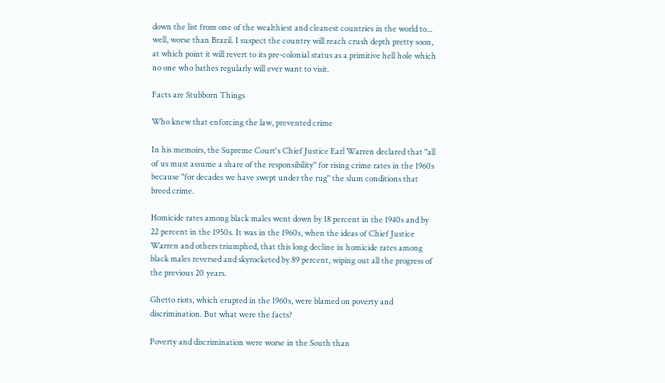down the list from one of the wealthiest and cleanest countries in the world to... well, worse than Brazil. I suspect the country will reach crush depth pretty soon, at which point it will revert to its pre-colonial status as a primitive hell hole which no one who bathes regularly will ever want to visit.

Facts are Stubborn Things

Who knew that enforcing the law, prevented crime

In his memoirs, the Supreme Court's Chief Justice Earl Warren declared that "all of us must assume a share of the responsibility" for rising crime rates in the 1960s because "for decades we have swept under the rug" the slum conditions that breed crime.

Homicide rates among black males went down by 18 percent in the 1940s and by 22 percent in the 1950s. It was in the 1960s, when the ideas of Chief Justice Warren and others triumphed, that this long decline in homicide rates among black males reversed and skyrocketed by 89 percent, wiping out all the progress of the previous 20 years.

Ghetto riots, which erupted in the 1960s, were blamed on poverty and discrimination. But what were the facts?

Poverty and discrimination were worse in the South than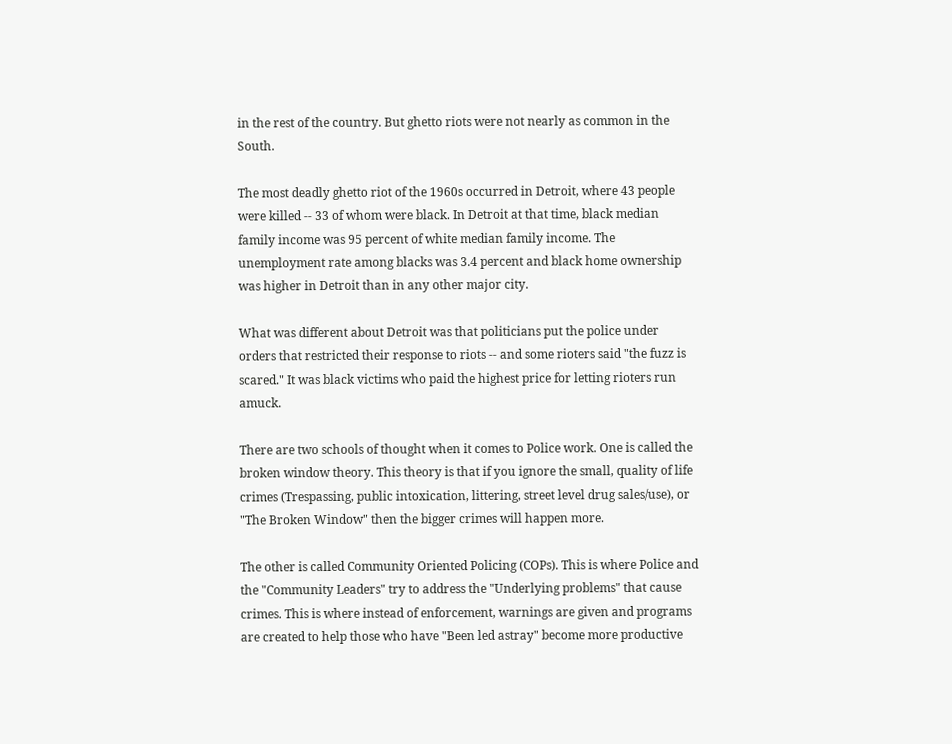in the rest of the country. But ghetto riots were not nearly as common in the South.

The most deadly ghetto riot of the 1960s occurred in Detroit, where 43 people were killed -- 33 of whom were black. In Detroit at that time, black median family income was 95 percent of white median family income. The unemployment rate among blacks was 3.4 percent and black home ownership was higher in Detroit than in any other major city.

What was different about Detroit was that politicians put the police under orders that restricted their response to riots -- and some rioters said "the fuzz is scared." It was black victims who paid the highest price for letting rioters run amuck.

There are two schools of thought when it comes to Police work. One is called the broken window theory. This theory is that if you ignore the small, quality of life crimes (Trespassing, public intoxication, littering, street level drug sales/use), or "The Broken Window" then the bigger crimes will happen more.

The other is called Community Oriented Policing (COPs). This is where Police and the "Community Leaders" try to address the "Underlying problems" that cause crimes. This is where instead of enforcement, warnings are given and programs are created to help those who have "Been led astray" become more productive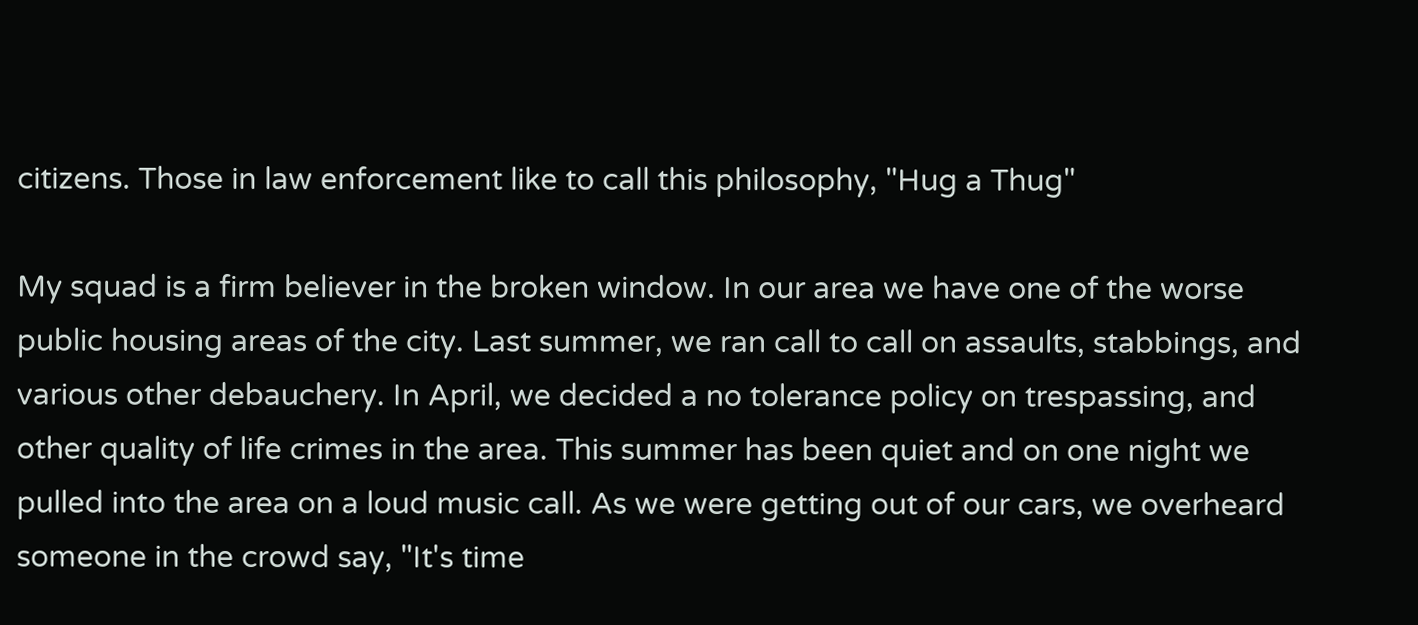citizens. Those in law enforcement like to call this philosophy, "Hug a Thug"

My squad is a firm believer in the broken window. In our area we have one of the worse public housing areas of the city. Last summer, we ran call to call on assaults, stabbings, and various other debauchery. In April, we decided a no tolerance policy on trespassing, and other quality of life crimes in the area. This summer has been quiet and on one night we pulled into the area on a loud music call. As we were getting out of our cars, we overheard someone in the crowd say, "It's time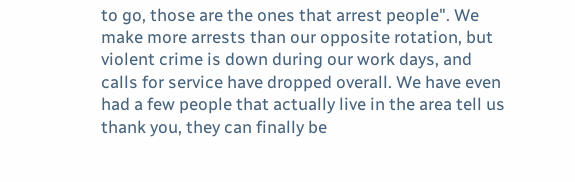to go, those are the ones that arrest people". We make more arrests than our opposite rotation, but violent crime is down during our work days, and calls for service have dropped overall. We have even had a few people that actually live in the area tell us thank you, they can finally be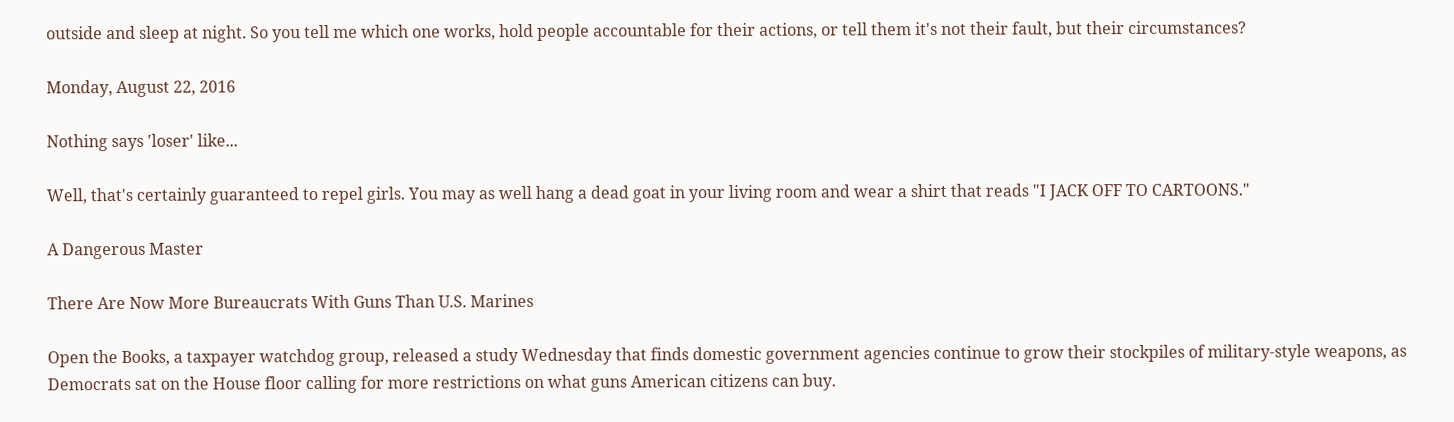outside and sleep at night. So you tell me which one works, hold people accountable for their actions, or tell them it's not their fault, but their circumstances?

Monday, August 22, 2016

Nothing says 'loser' like...

Well, that's certainly guaranteed to repel girls. You may as well hang a dead goat in your living room and wear a shirt that reads "I JACK OFF TO CARTOONS."

A Dangerous Master

There Are Now More Bureaucrats With Guns Than U.S. Marines

Open the Books, a taxpayer watchdog group, released a study Wednesday that finds domestic government agencies continue to grow their stockpiles of military-style weapons, as Democrats sat on the House floor calling for more restrictions on what guns American citizens can buy.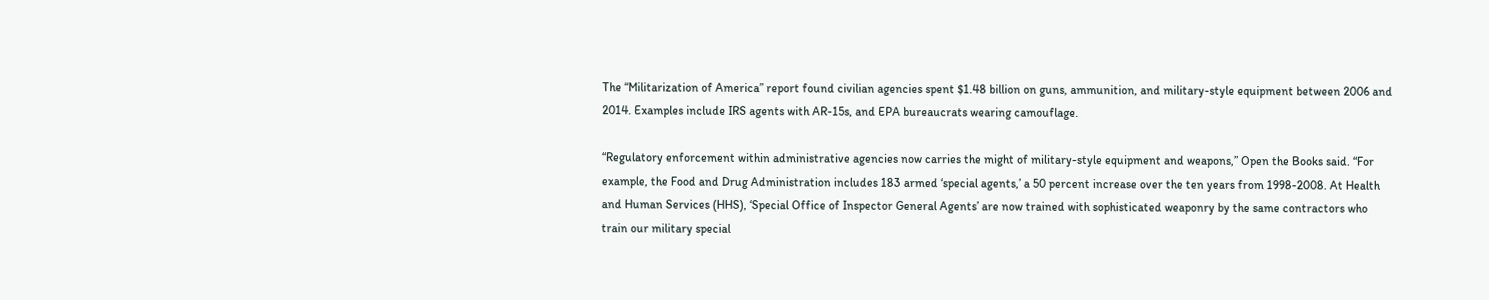The “Militarization of America” report found civilian agencies spent $1.48 billion on guns, ammunition, and military-style equipment between 2006 and 2014. Examples include IRS agents with AR-15s, and EPA bureaucrats wearing camouflage.

“Regulatory enforcement within administrative agencies now carries the might of military-style equipment and weapons,” Open the Books said. “For example, the Food and Drug Administration includes 183 armed ‘special agents,’ a 50 percent increase over the ten years from 1998-2008. At Health and Human Services (HHS), ‘Special Office of Inspector General Agents’ are now trained with sophisticated weaponry by the same contractors who train our military special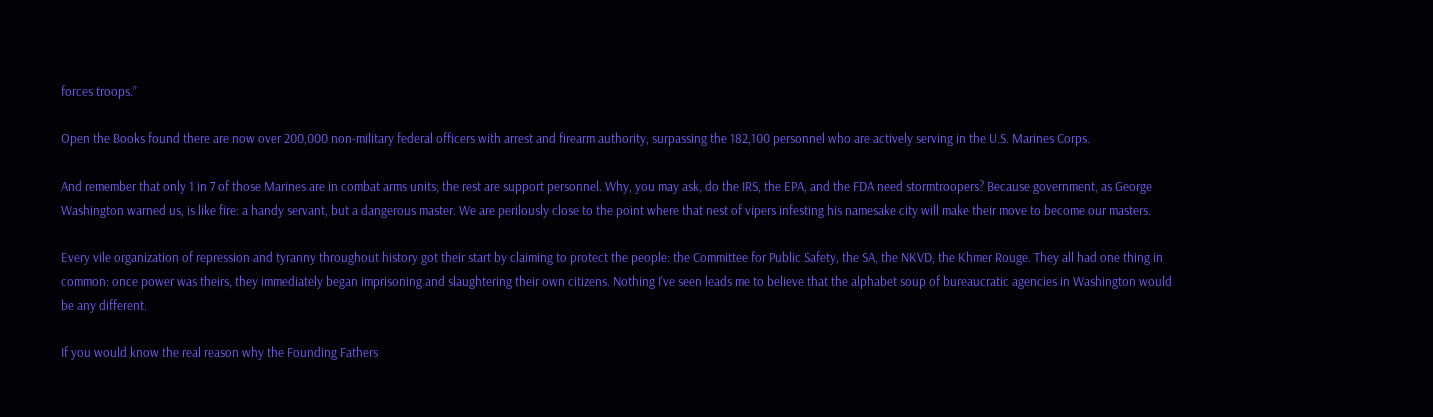forces troops.”

Open the Books found there are now over 200,000 non-military federal officers with arrest and firearm authority, surpassing the 182,100 personnel who are actively serving in the U.S. Marines Corps.

And remember that only 1 in 7 of those Marines are in combat arms units; the rest are support personnel. Why, you may ask, do the IRS, the EPA, and the FDA need stormtroopers? Because government, as George Washington warned us, is like fire: a handy servant, but a dangerous master. We are perilously close to the point where that nest of vipers infesting his namesake city will make their move to become our masters.

Every vile organization of repression and tyranny throughout history got their start by claiming to protect the people: the Committee for Public Safety, the SA, the NKVD, the Khmer Rouge. They all had one thing in common: once power was theirs, they immediately began imprisoning and slaughtering their own citizens. Nothing I've seen leads me to believe that the alphabet soup of bureaucratic agencies in Washington would be any different.

If you would know the real reason why the Founding Fathers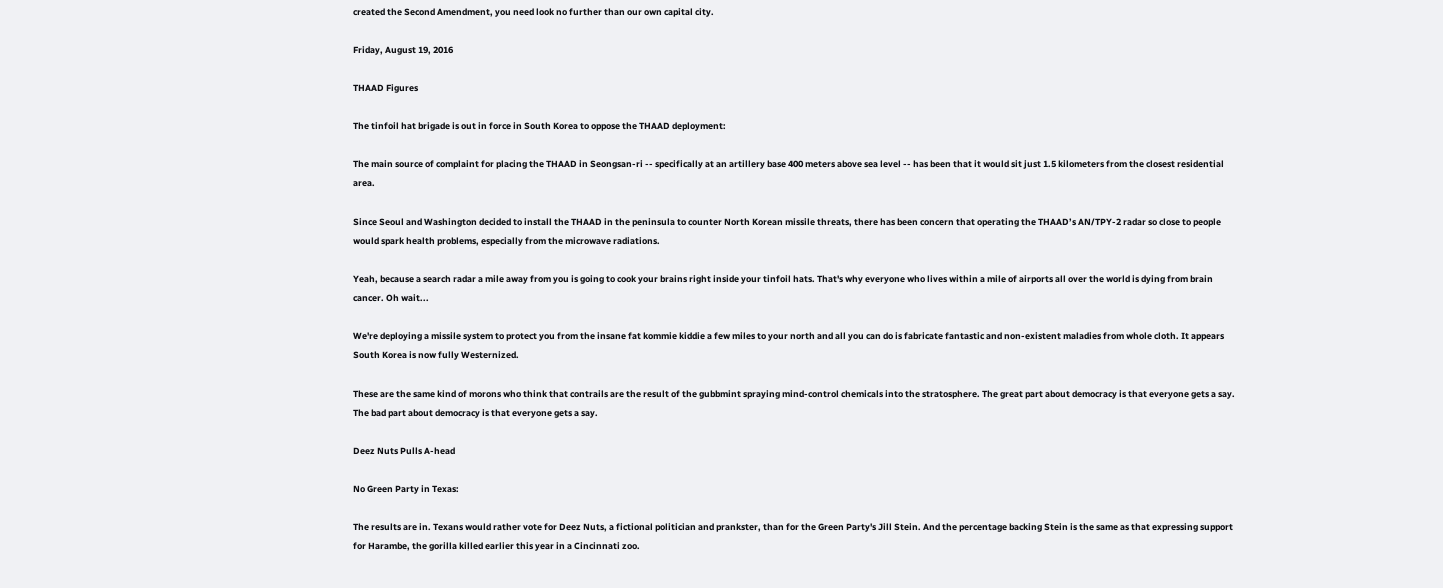created the Second Amendment, you need look no further than our own capital city.

Friday, August 19, 2016

THAAD Figures

The tinfoil hat brigade is out in force in South Korea to oppose the THAAD deployment:

The main source of complaint for placing the THAAD in Seongsan-ri -- specifically at an artillery base 400 meters above sea level -- has been that it would sit just 1.5 kilometers from the closest residential area.

Since Seoul and Washington decided to install the THAAD in the peninsula to counter North Korean missile threats, there has been concern that operating the THAAD’s AN/TPY-2 radar so close to people would spark health problems, especially from the microwave radiations.

Yeah, because a search radar a mile away from you is going to cook your brains right inside your tinfoil hats. That's why everyone who lives within a mile of airports all over the world is dying from brain cancer. Oh wait...

We're deploying a missile system to protect you from the insane fat kommie kiddie a few miles to your north and all you can do is fabricate fantastic and non-existent maladies from whole cloth. It appears South Korea is now fully Westernized.

These are the same kind of morons who think that contrails are the result of the gubbmint spraying mind-control chemicals into the stratosphere. The great part about democracy is that everyone gets a say. The bad part about democracy is that everyone gets a say.

Deez Nuts Pulls A-head

No Green Party in Texas:

The results are in. Texans would rather vote for Deez Nuts, a fictional politician and prankster, than for the Green Party's Jill Stein. And the percentage backing Stein is the same as that expressing support for Harambe, the gorilla killed earlier this year in a Cincinnati zoo.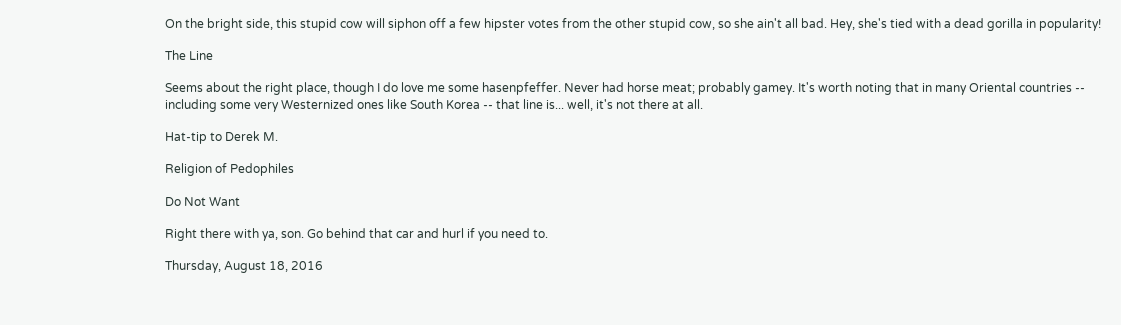On the bright side, this stupid cow will siphon off a few hipster votes from the other stupid cow, so she ain't all bad. Hey, she's tied with a dead gorilla in popularity!

The Line

Seems about the right place, though I do love me some hasenpfeffer. Never had horse meat; probably gamey. It's worth noting that in many Oriental countries -- including some very Westernized ones like South Korea -- that line is... well, it's not there at all.

Hat-tip to Derek M.

Religion of Pedophiles

Do Not Want

Right there with ya, son. Go behind that car and hurl if you need to.

Thursday, August 18, 2016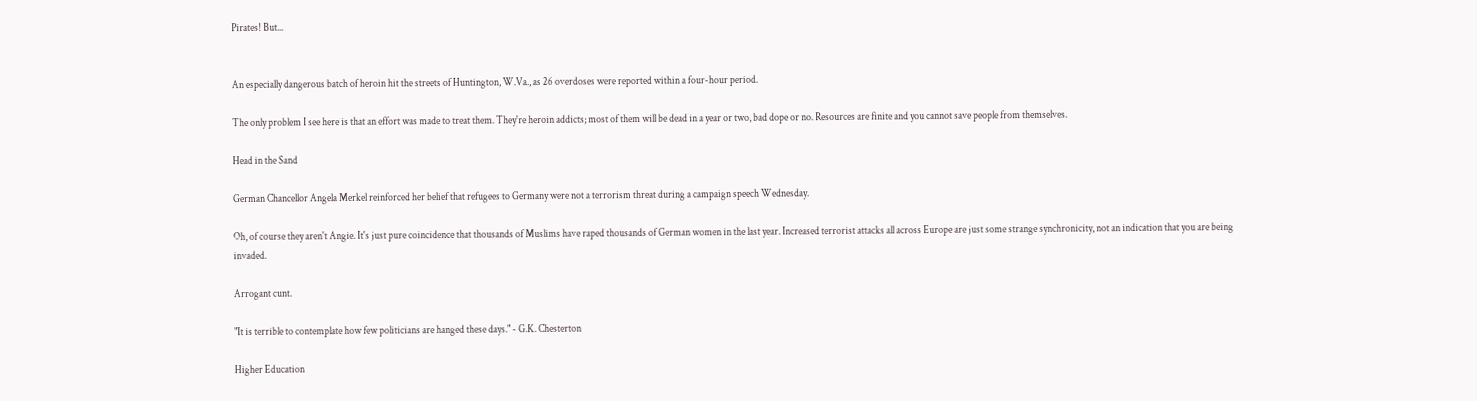Pirates! But...


An especially dangerous batch of heroin hit the streets of Huntington, W.Va., as 26 overdoses were reported within a four-hour period.

The only problem I see here is that an effort was made to treat them. They're heroin addicts; most of them will be dead in a year or two, bad dope or no. Resources are finite and you cannot save people from themselves.

Head in the Sand

German Chancellor Angela Merkel reinforced her belief that refugees to Germany were not a terrorism threat during a campaign speech Wednesday.

Oh, of course they aren't Angie. It's just pure coincidence that thousands of Muslims have raped thousands of German women in the last year. Increased terrorist attacks all across Europe are just some strange synchronicity, not an indication that you are being invaded.

Arrogant cunt.

"It is terrible to contemplate how few politicians are hanged these days." - G.K. Chesterton

Higher Education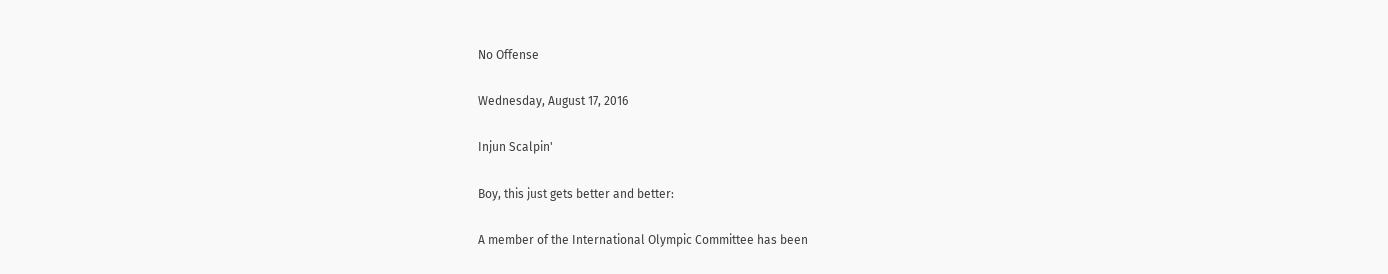No Offense

Wednesday, August 17, 2016

Injun Scalpin'

Boy, this just gets better and better:

A member of the International Olympic Committee has been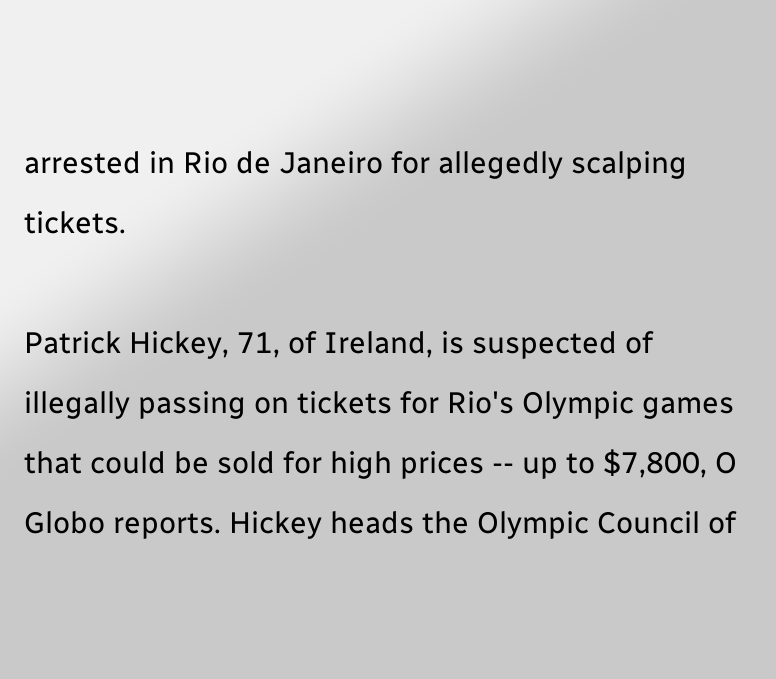arrested in Rio de Janeiro for allegedly scalping tickets.

Patrick Hickey, 71, of Ireland, is suspected of illegally passing on tickets for Rio's Olympic games that could be sold for high prices -- up to $7,800, O Globo reports. Hickey heads the Olympic Council of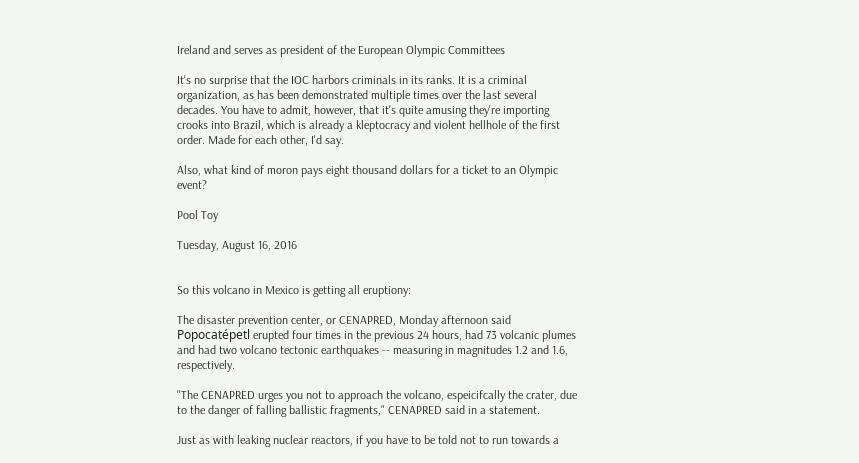Ireland and serves as president of the European Olympic Committees

It's no surprise that the IOC harbors criminals in its ranks. It is a criminal organization, as has been demonstrated multiple times over the last several decades. You have to admit, however, that it's quite amusing they're importing crooks into Brazil, which is already a kleptocracy and violent hellhole of the first order. Made for each other, I'd say.

Also, what kind of moron pays eight thousand dollars for a ticket to an Olympic event?

Pool Toy

Tuesday, August 16, 2016


So this volcano in Mexico is getting all eruptiony:

The disaster prevention center, or CENAPRED, Monday afternoon said Popocatépetl erupted four times in the previous 24 hours, had 73 volcanic plumes and had two volcano tectonic earthquakes -- measuring in magnitudes 1.2 and 1.6, respectively.

"The CENAPRED urges you not to approach the volcano, espeicifcally the crater, due to the danger of falling ballistic fragments," CENAPRED said in a statement.

Just as with leaking nuclear reactors, if you have to be told not to run towards a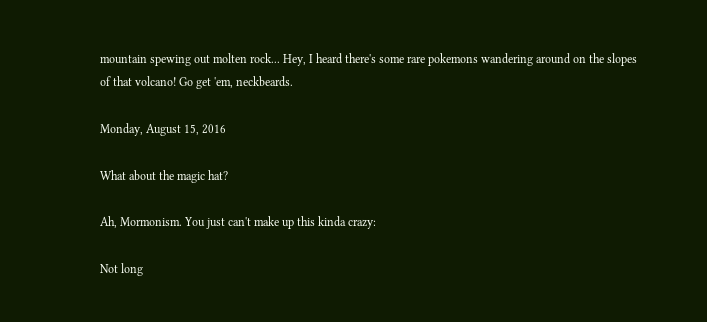mountain spewing out molten rock... Hey, I heard there's some rare pokemons wandering around on the slopes of that volcano! Go get 'em, neckbeards.

Monday, August 15, 2016

What about the magic hat?

Ah, Mormonism. You just can't make up this kinda crazy:

Not long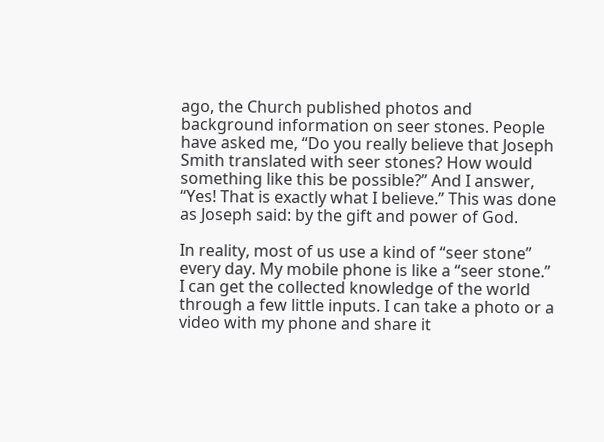ago, the Church published photos and background information on seer stones. People have asked me, “Do you really believe that Joseph Smith translated with seer stones? How would something like this be possible?” And I answer, “Yes! That is exactly what I believe.” This was done as Joseph said: by the gift and power of God.

In reality, most of us use a kind of “seer stone” every day. My mobile phone is like a “seer stone.” I can get the collected knowledge of the world through a few little inputs. I can take a photo or a video with my phone and share it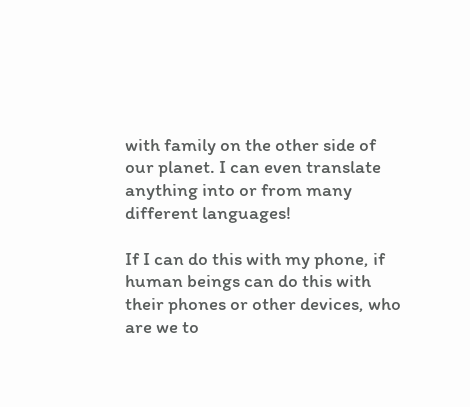with family on the other side of our planet. I can even translate anything into or from many different languages!

If I can do this with my phone, if human beings can do this with their phones or other devices, who are we to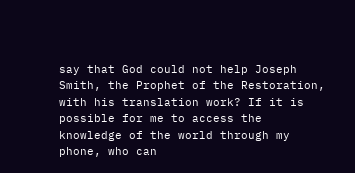say that God could not help Joseph Smith, the Prophet of the Restoration, with his translation work? If it is possible for me to access the knowledge of the world through my phone, who can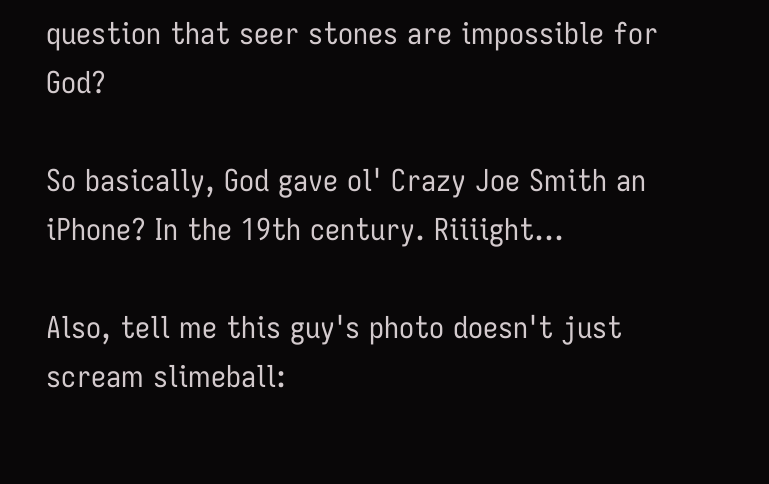question that seer stones are impossible for God?

So basically, God gave ol' Crazy Joe Smith an iPhone? In the 19th century. Riiiight...

Also, tell me this guy's photo doesn't just scream slimeball: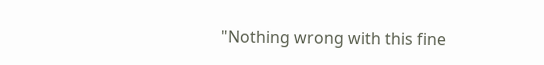"Nothing wrong with this fine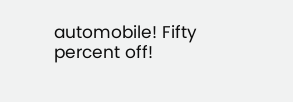automobile! Fifty percent off!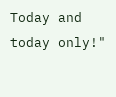Today and today only!"